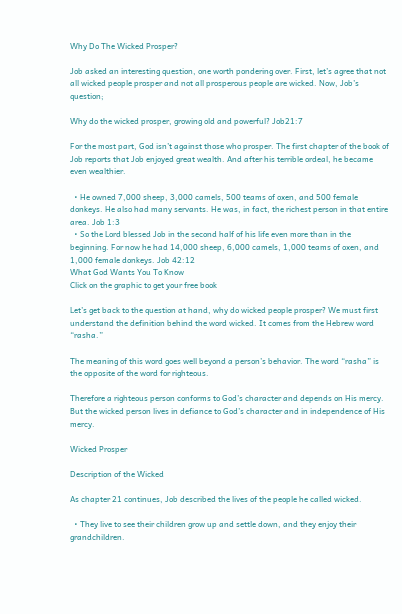Why Do The Wicked Prosper?

Job asked an interesting question, one worth pondering over. First, let’s agree that not all wicked people prosper and not all prosperous people are wicked. Now, Job’s question;

Why do the wicked prosper, growing old and powerful? Job21:7

For the most part, God isn’t against those who prosper. The first chapter of the book of Job reports that Job enjoyed great wealth. And after his terrible ordeal, he became even wealthier.

  • He owned 7,000 sheep, 3,000 camels, 500 teams of oxen, and 500 female donkeys. He also had many servants. He was, in fact, the richest person in that entire area. Job 1:3
  • So the Lord blessed Job in the second half of his life even more than in the beginning. For now he had 14,000 sheep, 6,000 camels, 1,000 teams of oxen, and 1,000 female donkeys. Job 42:12
What God Wants You To Know
Click on the graphic to get your free book

Let’s get back to the question at hand, why do wicked people prosper? We must first understand the definition behind the word wicked. It comes from the Hebrew word “rasha.”

The meaning of this word goes well beyond a person’s behavior. The word “rasha” is the opposite of the word for righteous.

Therefore a righteous person conforms to God’s character and depends on His mercy. But the wicked person lives in defiance to God’s character and in independence of His mercy.

Wicked Prosper

Description of the Wicked

As chapter 21 continues, Job described the lives of the people he called wicked.

  • They live to see their children grow up and settle down, and they enjoy their grandchildren.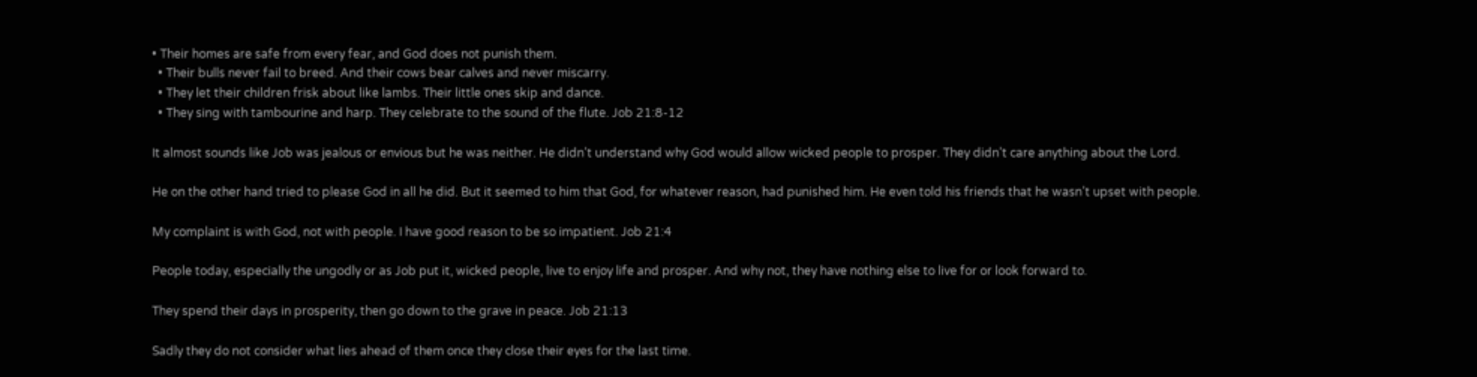• Their homes are safe from every fear, and God does not punish them.
  • Their bulls never fail to breed. And their cows bear calves and never miscarry.
  • They let their children frisk about like lambs. Their little ones skip and dance.
  • They sing with tambourine and harp. They celebrate to the sound of the flute. Job 21:8-12

It almost sounds like Job was jealous or envious but he was neither. He didn’t understand why God would allow wicked people to prosper. They didn’t care anything about the Lord.

He on the other hand tried to please God in all he did. But it seemed to him that God, for whatever reason, had punished him. He even told his friends that he wasn’t upset with people.

My complaint is with God, not with people. I have good reason to be so impatient. Job 21:4

People today, especially the ungodly or as Job put it, wicked people, live to enjoy life and prosper. And why not, they have nothing else to live for or look forward to.

They spend their days in prosperity, then go down to the grave in peace. Job 21:13

Sadly they do not consider what lies ahead of them once they close their eyes for the last time.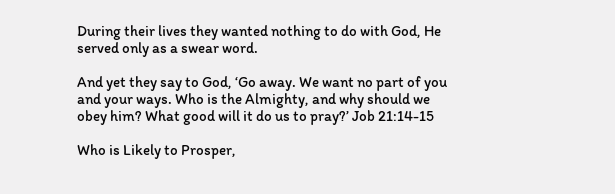During their lives they wanted nothing to do with God, He served only as a swear word.

And yet they say to God, ‘Go away. We want no part of you and your ways. Who is the Almighty, and why should we obey him? What good will it do us to pray?’ Job 21:14-15

Who is Likely to Prosper,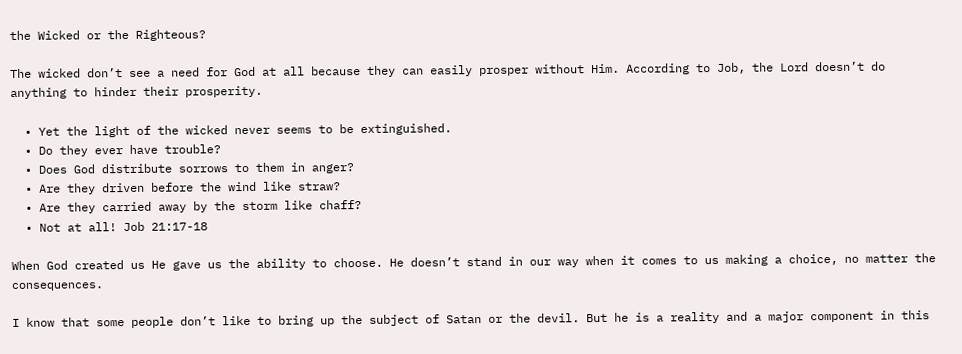the Wicked or the Righteous?

The wicked don’t see a need for God at all because they can easily prosper without Him. According to Job, the Lord doesn’t do anything to hinder their prosperity.

  • Yet the light of the wicked never seems to be extinguished.
  • Do they ever have trouble?
  • Does God distribute sorrows to them in anger?
  • Are they driven before the wind like straw?
  • Are they carried away by the storm like chaff?
  • Not at all! Job 21:17-18

When God created us He gave us the ability to choose. He doesn’t stand in our way when it comes to us making a choice, no matter the consequences.

I know that some people don’t like to bring up the subject of Satan or the devil. But he is a reality and a major component in this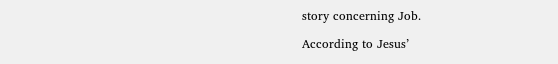story concerning Job.

According to Jesus’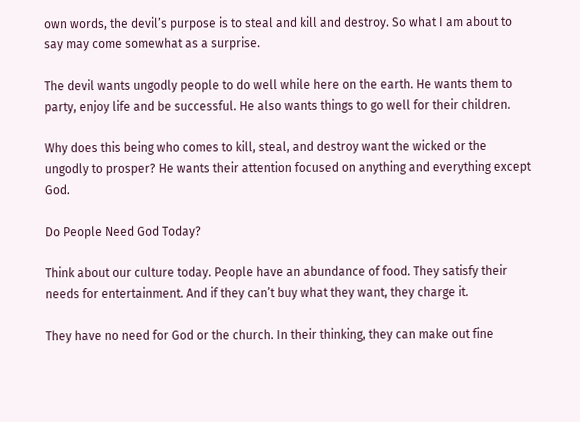own words, the devil’s purpose is to steal and kill and destroy. So what I am about to say may come somewhat as a surprise.

The devil wants ungodly people to do well while here on the earth. He wants them to party, enjoy life and be successful. He also wants things to go well for their children.

Why does this being who comes to kill, steal, and destroy want the wicked or the ungodly to prosper? He wants their attention focused on anything and everything except God.

Do People Need God Today?

Think about our culture today. People have an abundance of food. They satisfy their needs for entertainment. And if they can’t buy what they want, they charge it.

They have no need for God or the church. In their thinking, they can make out fine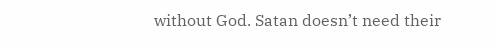without God. Satan doesn’t need their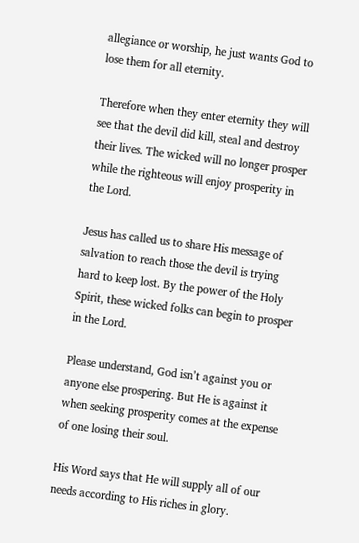allegiance or worship, he just wants God to lose them for all eternity.

Therefore when they enter eternity they will see that the devil did kill, steal and destroy their lives. The wicked will no longer prosper while the righteous will enjoy prosperity in the Lord.

Jesus has called us to share His message of salvation to reach those the devil is trying hard to keep lost. By the power of the Holy Spirit, these wicked folks can begin to prosper in the Lord.

Please understand, God isn’t against you or anyone else prospering. But He is against it when seeking prosperity comes at the expense of one losing their soul.

His Word says that He will supply all of our needs according to His riches in glory.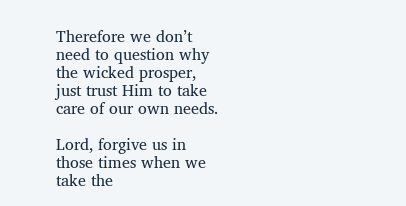Therefore we don’t need to question why the wicked prosper, just trust Him to take care of our own needs.

Lord, forgive us in those times when we take the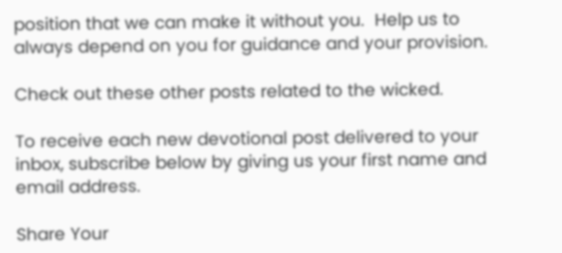position that we can make it without you.  Help us to always depend on you for guidance and your provision.

Check out these other posts related to the wicked.

To receive each new devotional post delivered to your inbox, subscribe below by giving us your first name and email address.

Share Your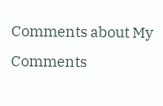Comments about My Comments